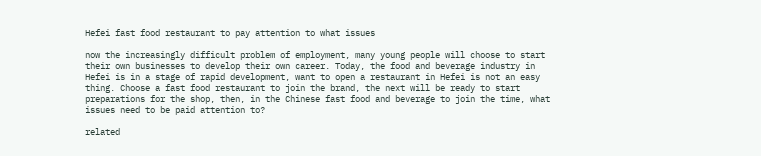Hefei fast food restaurant to pay attention to what issues

now the increasingly difficult problem of employment, many young people will choose to start their own businesses to develop their own career. Today, the food and beverage industry in Hefei is in a stage of rapid development, want to open a restaurant in Hefei is not an easy thing. Choose a fast food restaurant to join the brand, the next will be ready to start preparations for the shop, then, in the Chinese fast food and beverage to join the time, what issues need to be paid attention to?

related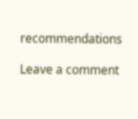recommendations

Leave a comment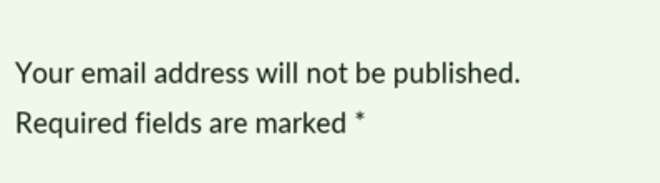Your email address will not be published. Required fields are marked *